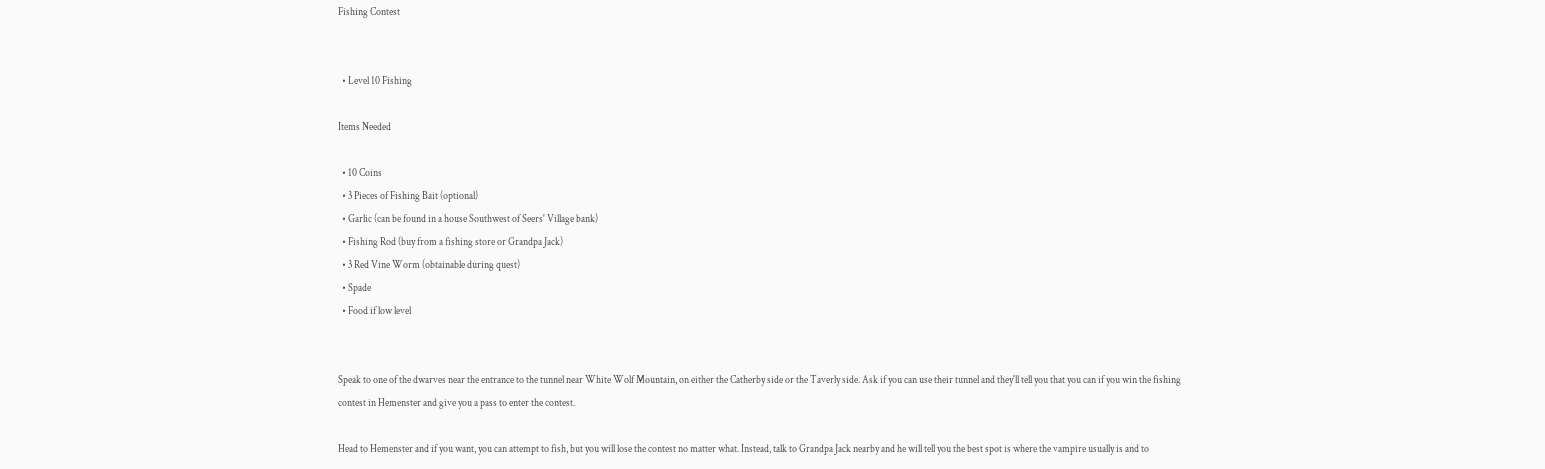Fishing Contest


  • Level 10 Fishing

Items Needed

  • 10 Coins
  • 3 Pieces of Fishing Bait (optional)
  • Garlic (can be found in a house Southwest of Seers' Village bank)
  • Fishing Rod (buy from a fishing store or Grandpa Jack)
  • 3 Red Vine Worm (obtainable during quest)
  • Spade
  • Food if low level


Speak to one of the dwarves near the entrance to the tunnel near White Wolf Mountain, on either the Catherby side or the Taverly side. Ask if you can use their tunnel and they'll tell you that you can if you win the fishing contest in Hemenster and give you a pass to enter the contest.

Head to Hemenster and if you want, you can attempt to fish, but you will lose the contest no matter what. Instead, talk to Grandpa Jack nearby and he will tell you the best spot is where the vampire usually is and to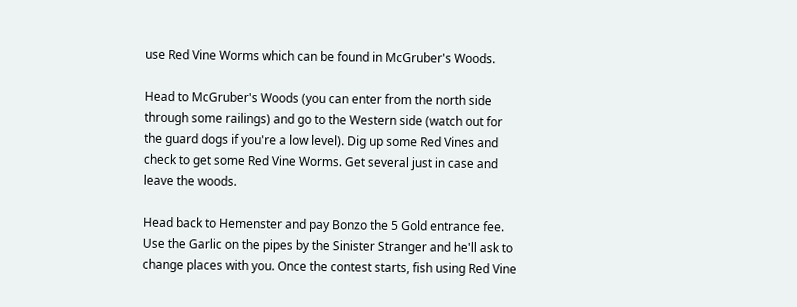use Red Vine Worms which can be found in McGruber's Woods.

Head to McGruber's Woods (you can enter from the north side through some railings) and go to the Western side (watch out for the guard dogs if you're a low level). Dig up some Red Vines and check to get some Red Vine Worms. Get several just in case and leave the woods.

Head back to Hemenster and pay Bonzo the 5 Gold entrance fee. Use the Garlic on the pipes by the Sinister Stranger and he'll ask to change places with you. Once the contest starts, fish using Red Vine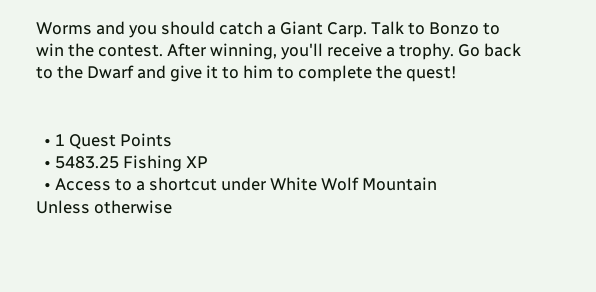Worms and you should catch a Giant Carp. Talk to Bonzo to win the contest. After winning, you'll receive a trophy. Go back to the Dwarf and give it to him to complete the quest!


  • 1 Quest Points
  • 5483.25 Fishing XP
  • Access to a shortcut under White Wolf Mountain
Unless otherwise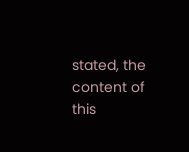stated, the content of this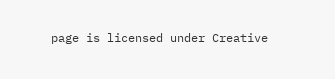page is licensed under Creative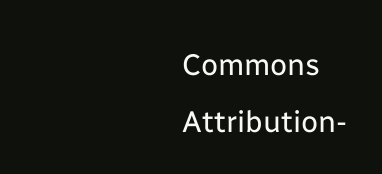Commons Attribution-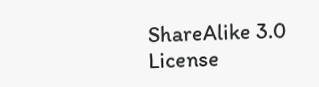ShareAlike 3.0 License